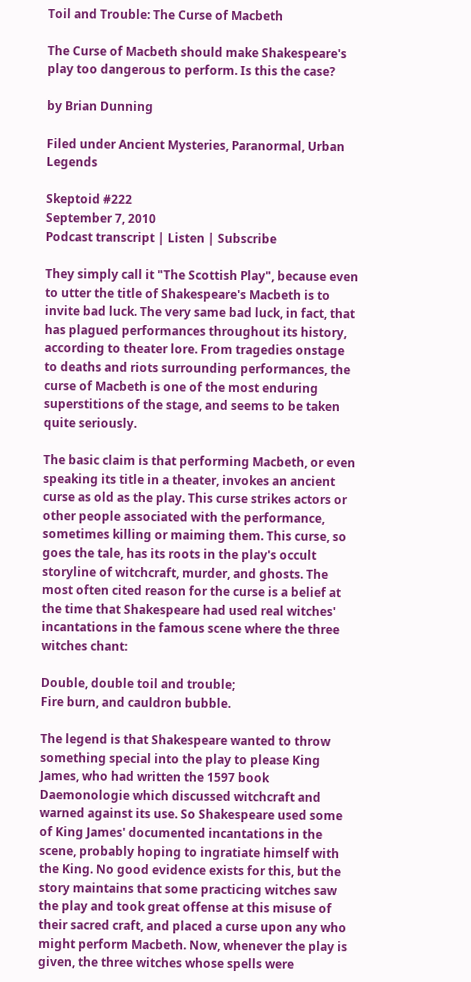Toil and Trouble: The Curse of Macbeth

The Curse of Macbeth should make Shakespeare's play too dangerous to perform. Is this the case?

by Brian Dunning

Filed under Ancient Mysteries, Paranormal, Urban Legends

Skeptoid #222
September 7, 2010
Podcast transcript | Listen | Subscribe

They simply call it "The Scottish Play", because even to utter the title of Shakespeare's Macbeth is to invite bad luck. The very same bad luck, in fact, that has plagued performances throughout its history, according to theater lore. From tragedies onstage to deaths and riots surrounding performances, the curse of Macbeth is one of the most enduring superstitions of the stage, and seems to be taken quite seriously.

The basic claim is that performing Macbeth, or even speaking its title in a theater, invokes an ancient curse as old as the play. This curse strikes actors or other people associated with the performance, sometimes killing or maiming them. This curse, so goes the tale, has its roots in the play's occult storyline of witchcraft, murder, and ghosts. The most often cited reason for the curse is a belief at the time that Shakespeare had used real witches' incantations in the famous scene where the three witches chant:

Double, double toil and trouble;
Fire burn, and cauldron bubble.

The legend is that Shakespeare wanted to throw something special into the play to please King James, who had written the 1597 book Daemonologie which discussed witchcraft and warned against its use. So Shakespeare used some of King James' documented incantations in the scene, probably hoping to ingratiate himself with the King. No good evidence exists for this, but the story maintains that some practicing witches saw the play and took great offense at this misuse of their sacred craft, and placed a curse upon any who might perform Macbeth. Now, whenever the play is given, the three witches whose spells were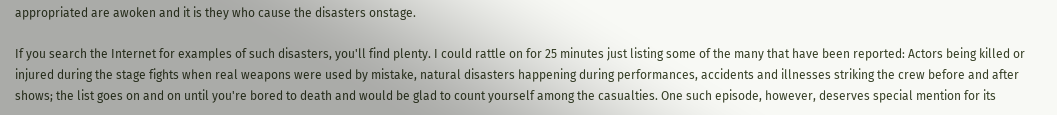appropriated are awoken and it is they who cause the disasters onstage.

If you search the Internet for examples of such disasters, you'll find plenty. I could rattle on for 25 minutes just listing some of the many that have been reported: Actors being killed or injured during the stage fights when real weapons were used by mistake, natural disasters happening during performances, accidents and illnesses striking the crew before and after shows; the list goes on and on until you're bored to death and would be glad to count yourself among the casualties. One such episode, however, deserves special mention for its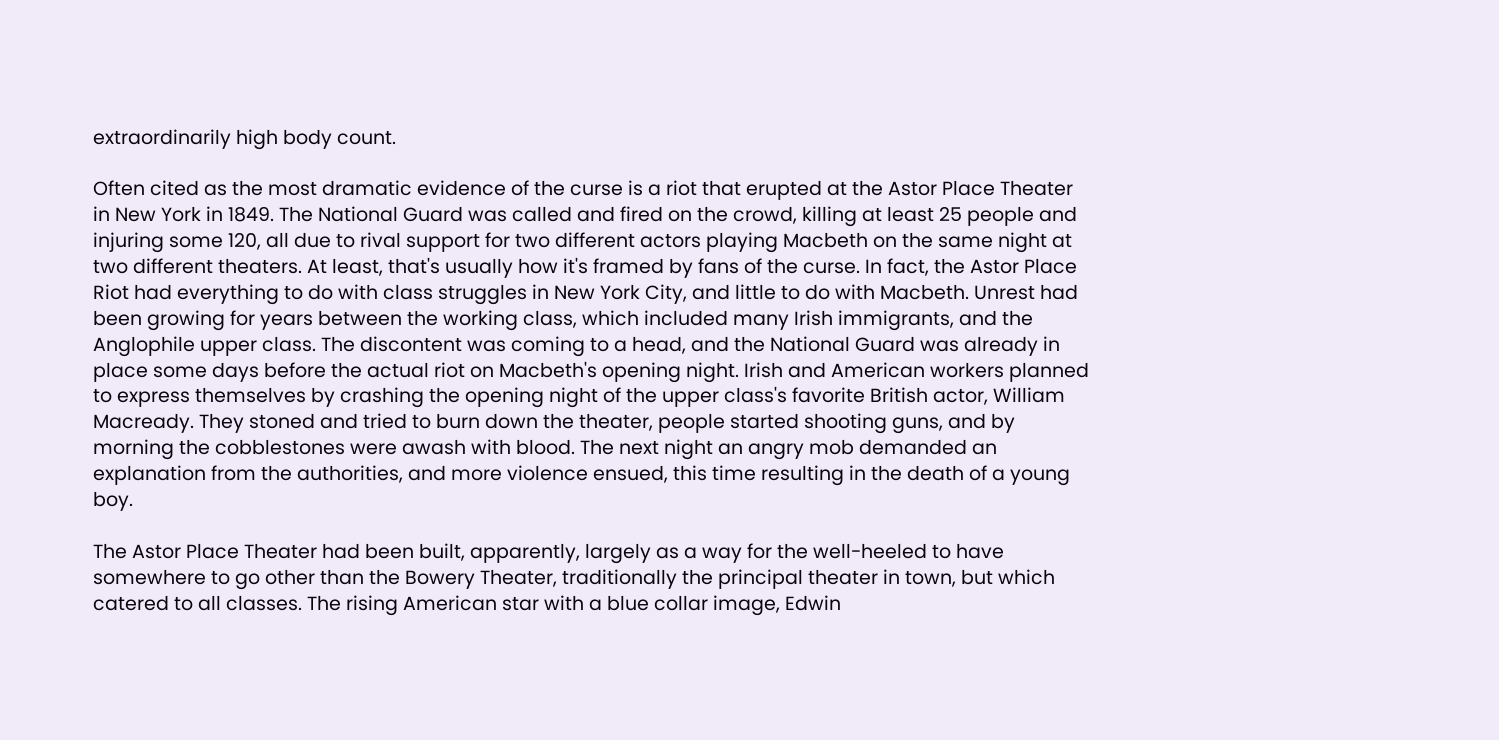extraordinarily high body count.

Often cited as the most dramatic evidence of the curse is a riot that erupted at the Astor Place Theater in New York in 1849. The National Guard was called and fired on the crowd, killing at least 25 people and injuring some 120, all due to rival support for two different actors playing Macbeth on the same night at two different theaters. At least, that's usually how it's framed by fans of the curse. In fact, the Astor Place Riot had everything to do with class struggles in New York City, and little to do with Macbeth. Unrest had been growing for years between the working class, which included many Irish immigrants, and the Anglophile upper class. The discontent was coming to a head, and the National Guard was already in place some days before the actual riot on Macbeth's opening night. Irish and American workers planned to express themselves by crashing the opening night of the upper class's favorite British actor, William Macready. They stoned and tried to burn down the theater, people started shooting guns, and by morning the cobblestones were awash with blood. The next night an angry mob demanded an explanation from the authorities, and more violence ensued, this time resulting in the death of a young boy.

The Astor Place Theater had been built, apparently, largely as a way for the well-heeled to have somewhere to go other than the Bowery Theater, traditionally the principal theater in town, but which catered to all classes. The rising American star with a blue collar image, Edwin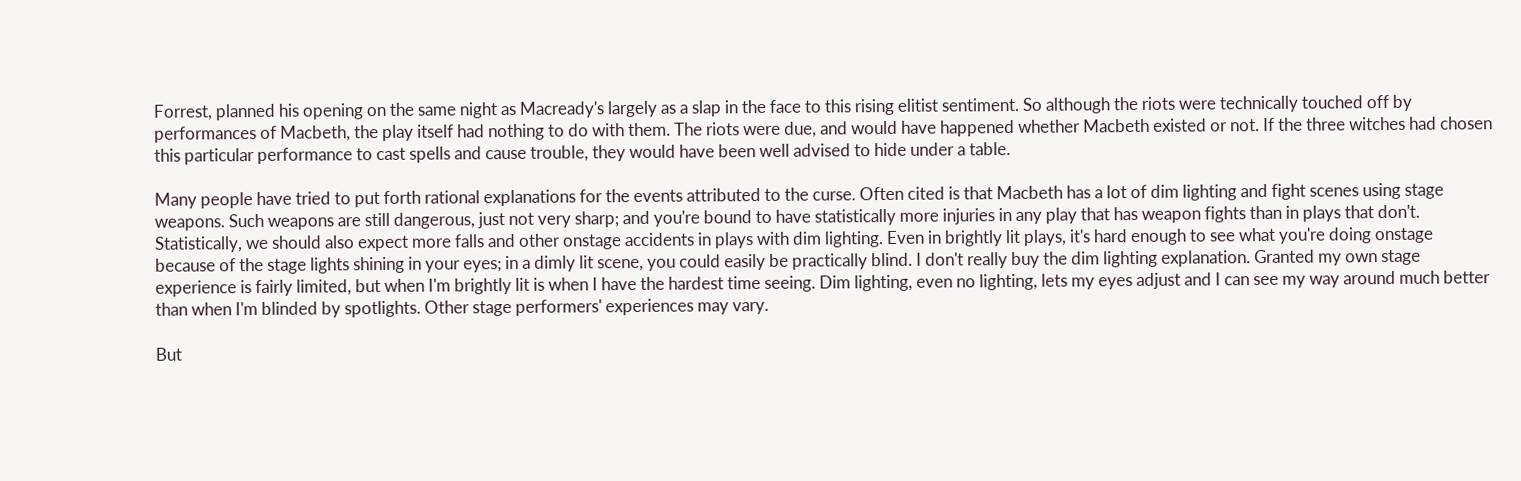Forrest, planned his opening on the same night as Macready's largely as a slap in the face to this rising elitist sentiment. So although the riots were technically touched off by performances of Macbeth, the play itself had nothing to do with them. The riots were due, and would have happened whether Macbeth existed or not. If the three witches had chosen this particular performance to cast spells and cause trouble, they would have been well advised to hide under a table.

Many people have tried to put forth rational explanations for the events attributed to the curse. Often cited is that Macbeth has a lot of dim lighting and fight scenes using stage weapons. Such weapons are still dangerous, just not very sharp; and you're bound to have statistically more injuries in any play that has weapon fights than in plays that don't. Statistically, we should also expect more falls and other onstage accidents in plays with dim lighting. Even in brightly lit plays, it's hard enough to see what you're doing onstage because of the stage lights shining in your eyes; in a dimly lit scene, you could easily be practically blind. I don't really buy the dim lighting explanation. Granted my own stage experience is fairly limited, but when I'm brightly lit is when I have the hardest time seeing. Dim lighting, even no lighting, lets my eyes adjust and I can see my way around much better than when I'm blinded by spotlights. Other stage performers' experiences may vary.

But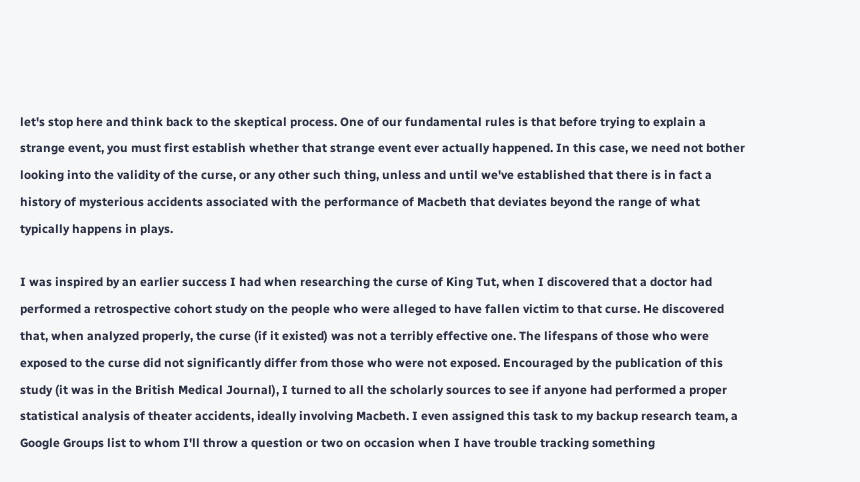let's stop here and think back to the skeptical process. One of our fundamental rules is that before trying to explain a strange event, you must first establish whether that strange event ever actually happened. In this case, we need not bother looking into the validity of the curse, or any other such thing, unless and until we've established that there is in fact a history of mysterious accidents associated with the performance of Macbeth that deviates beyond the range of what typically happens in plays.

I was inspired by an earlier success I had when researching the curse of King Tut, when I discovered that a doctor had performed a retrospective cohort study on the people who were alleged to have fallen victim to that curse. He discovered that, when analyzed properly, the curse (if it existed) was not a terribly effective one. The lifespans of those who were exposed to the curse did not significantly differ from those who were not exposed. Encouraged by the publication of this study (it was in the British Medical Journal), I turned to all the scholarly sources to see if anyone had performed a proper statistical analysis of theater accidents, ideally involving Macbeth. I even assigned this task to my backup research team, a Google Groups list to whom I'll throw a question or two on occasion when I have trouble tracking something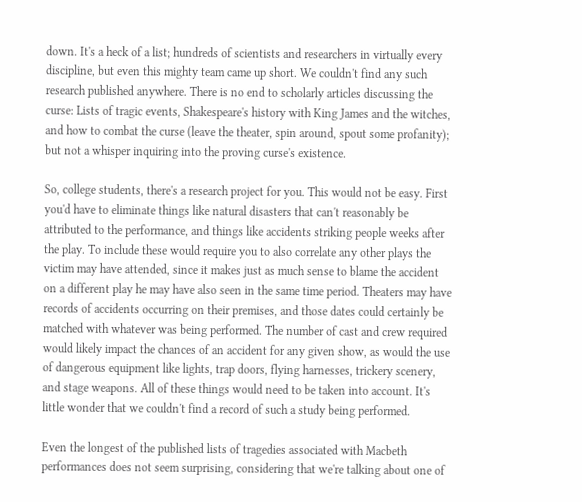down. It's a heck of a list; hundreds of scientists and researchers in virtually every discipline, but even this mighty team came up short. We couldn't find any such research published anywhere. There is no end to scholarly articles discussing the curse: Lists of tragic events, Shakespeare's history with King James and the witches, and how to combat the curse (leave the theater, spin around, spout some profanity); but not a whisper inquiring into the proving curse's existence.

So, college students, there's a research project for you. This would not be easy. First you'd have to eliminate things like natural disasters that can't reasonably be attributed to the performance, and things like accidents striking people weeks after the play. To include these would require you to also correlate any other plays the victim may have attended, since it makes just as much sense to blame the accident on a different play he may have also seen in the same time period. Theaters may have records of accidents occurring on their premises, and those dates could certainly be matched with whatever was being performed. The number of cast and crew required would likely impact the chances of an accident for any given show, as would the use of dangerous equipment like lights, trap doors, flying harnesses, trickery scenery, and stage weapons. All of these things would need to be taken into account. It's little wonder that we couldn't find a record of such a study being performed.

Even the longest of the published lists of tragedies associated with Macbeth performances does not seem surprising, considering that we're talking about one of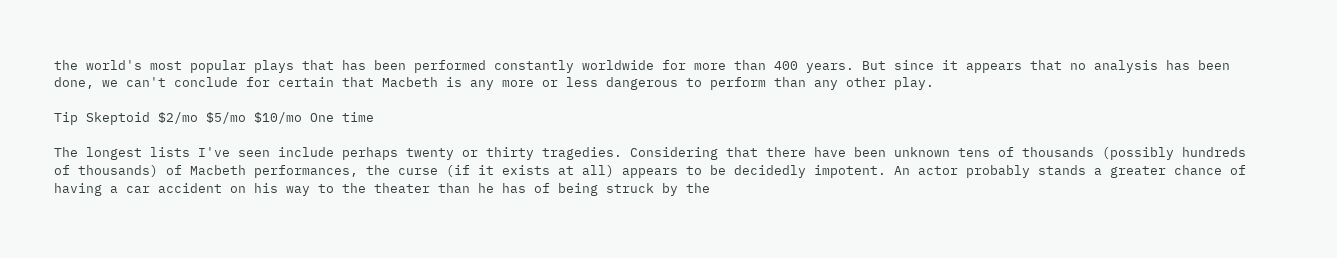the world's most popular plays that has been performed constantly worldwide for more than 400 years. But since it appears that no analysis has been done, we can't conclude for certain that Macbeth is any more or less dangerous to perform than any other play.

Tip Skeptoid $2/mo $5/mo $10/mo One time

The longest lists I've seen include perhaps twenty or thirty tragedies. Considering that there have been unknown tens of thousands (possibly hundreds of thousands) of Macbeth performances, the curse (if it exists at all) appears to be decidedly impotent. An actor probably stands a greater chance of having a car accident on his way to the theater than he has of being struck by the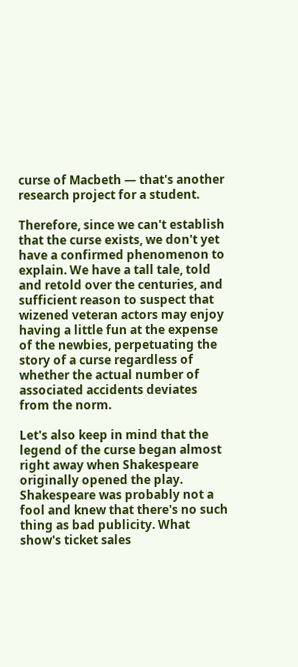curse of Macbeth — that's another research project for a student.

Therefore, since we can't establish that the curse exists, we don't yet have a confirmed phenomenon to explain. We have a tall tale, told and retold over the centuries, and sufficient reason to suspect that wizened veteran actors may enjoy having a little fun at the expense of the newbies, perpetuating the story of a curse regardless of whether the actual number of associated accidents deviates from the norm.

Let's also keep in mind that the legend of the curse began almost right away when Shakespeare originally opened the play. Shakespeare was probably not a fool and knew that there's no such thing as bad publicity. What show's ticket sales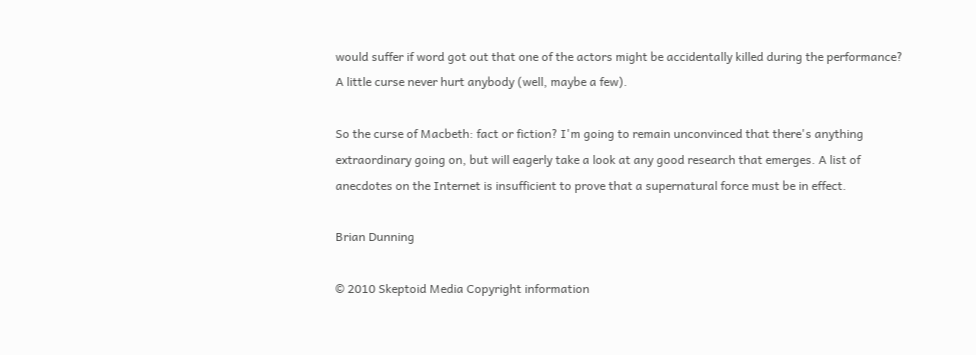would suffer if word got out that one of the actors might be accidentally killed during the performance? A little curse never hurt anybody (well, maybe a few).

So the curse of Macbeth: fact or fiction? I'm going to remain unconvinced that there's anything extraordinary going on, but will eagerly take a look at any good research that emerges. A list of anecdotes on the Internet is insufficient to prove that a supernatural force must be in effect.

Brian Dunning

© 2010 Skeptoid Media Copyright information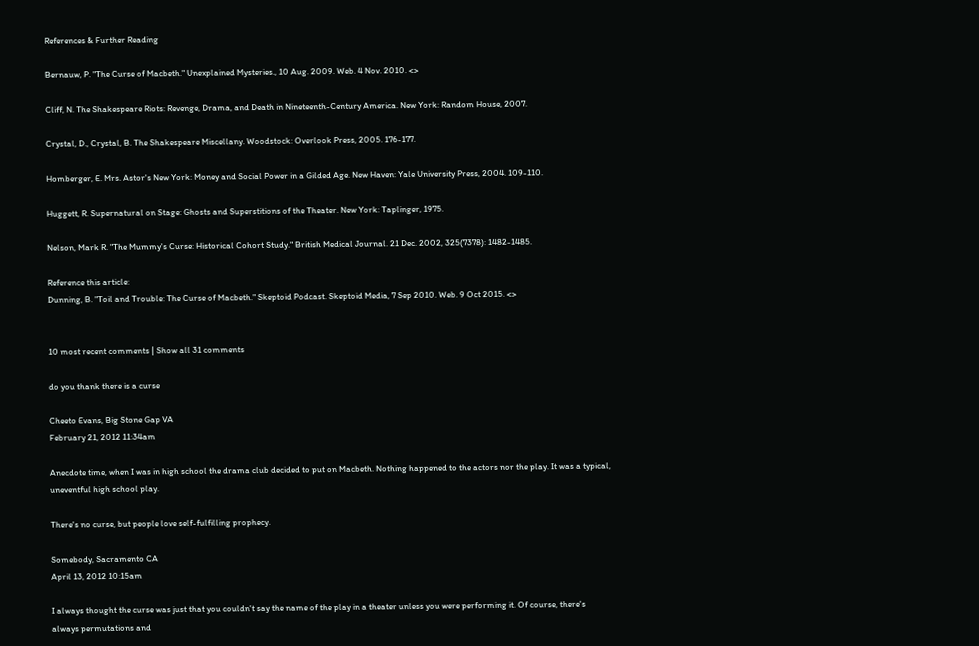References & Further Reading

Bernauw, P. "The Curse of Macbeth." Unexplained Mysteries., 10 Aug. 2009. Web. 4 Nov. 2010. <>

Cliff, N. The Shakespeare Riots: Revenge, Drama, and Death in Nineteenth-Century America. New York: Random House, 2007.

Crystal, D., Crystal, B. The Shakespeare Miscellany. Woodstock: Overlook Press, 2005. 176-177.

Homberger, E. Mrs. Astor's New York: Money and Social Power in a Gilded Age. New Haven: Yale University Press, 2004. 109-110.

Huggett, R. Supernatural on Stage: Ghosts and Superstitions of the Theater. New York: Taplinger, 1975.

Nelson, Mark R. "The Mummy's Curse: Historical Cohort Study." British Medical Journal. 21 Dec. 2002, 325(7378): 1482-1485.

Reference this article:
Dunning, B. "Toil and Trouble: The Curse of Macbeth." Skeptoid Podcast. Skeptoid Media, 7 Sep 2010. Web. 9 Oct 2015. <>


10 most recent comments | Show all 31 comments

do you thank there is a curse

Cheeto Evans, Big Stone Gap VA
February 21, 2012 11:34am

Anecdote time, when I was in high school the drama club decided to put on Macbeth. Nothing happened to the actors nor the play. It was a typical, uneventful high school play.

There's no curse, but people love self-fulfilling prophecy.

Somebody, Sacramento CA
April 13, 2012 10:15am

I always thought the curse was just that you couldn't say the name of the play in a theater unless you were performing it. Of course, there's always permutations and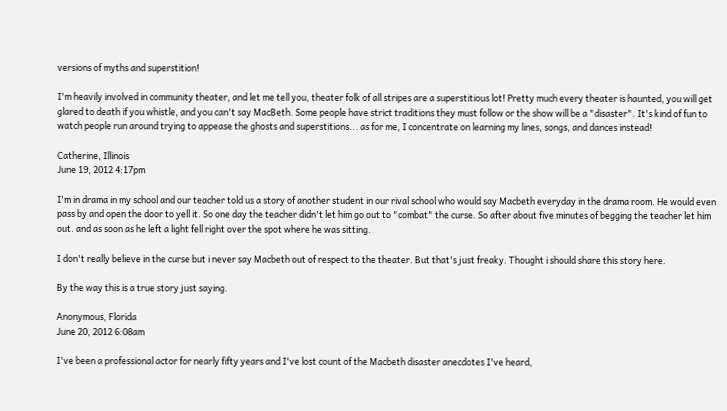versions of myths and superstition!

I'm heavily involved in community theater, and let me tell you, theater folk of all stripes are a superstitious lot! Pretty much every theater is haunted, you will get glared to death if you whistle, and you can't say MacBeth. Some people have strict traditions they must follow or the show will be a "disaster". It's kind of fun to watch people run around trying to appease the ghosts and superstitions... as for me, I concentrate on learning my lines, songs, and dances instead!

Catherine, Illinois
June 19, 2012 4:17pm

I'm in drama in my school and our teacher told us a story of another student in our rival school who would say Macbeth everyday in the drama room. He would even pass by and open the door to yell it. So one day the teacher didn't let him go out to "combat" the curse. So after about five minutes of begging the teacher let him out. and as soon as he left a light fell right over the spot where he was sitting.

I don't really believe in the curse but i never say Macbeth out of respect to the theater. But that's just freaky. Thought i should share this story here.

By the way this is a true story just saying.

Anonymous, Florida
June 20, 2012 6:08am

I've been a professional actor for nearly fifty years and I've lost count of the Macbeth disaster anecdotes I've heard,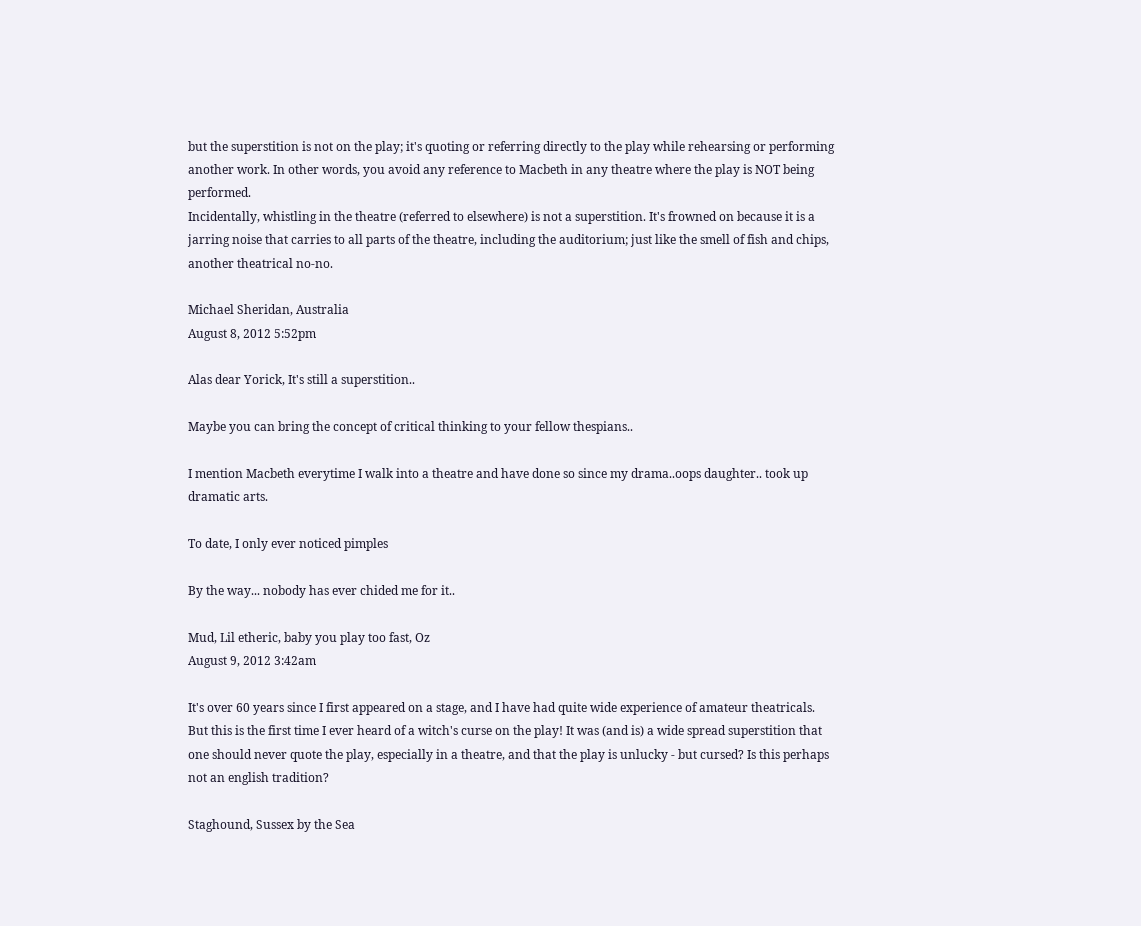but the superstition is not on the play; it's quoting or referring directly to the play while rehearsing or performing another work. In other words, you avoid any reference to Macbeth in any theatre where the play is NOT being performed.
Incidentally, whistling in the theatre (referred to elsewhere) is not a superstition. It's frowned on because it is a jarring noise that carries to all parts of the theatre, including the auditorium; just like the smell of fish and chips, another theatrical no-no.

Michael Sheridan, Australia
August 8, 2012 5:52pm

Alas dear Yorick, It's still a superstition..

Maybe you can bring the concept of critical thinking to your fellow thespians..

I mention Macbeth everytime I walk into a theatre and have done so since my drama..oops daughter.. took up dramatic arts.

To date, I only ever noticed pimples

By the way... nobody has ever chided me for it..

Mud, Lil etheric, baby you play too fast, Oz
August 9, 2012 3:42am

It's over 60 years since I first appeared on a stage, and I have had quite wide experience of amateur theatricals. But this is the first time I ever heard of a witch's curse on the play! It was (and is) a wide spread superstition that one should never quote the play, especially in a theatre, and that the play is unlucky - but cursed? Is this perhaps not an english tradition?

Staghound, Sussex by the Sea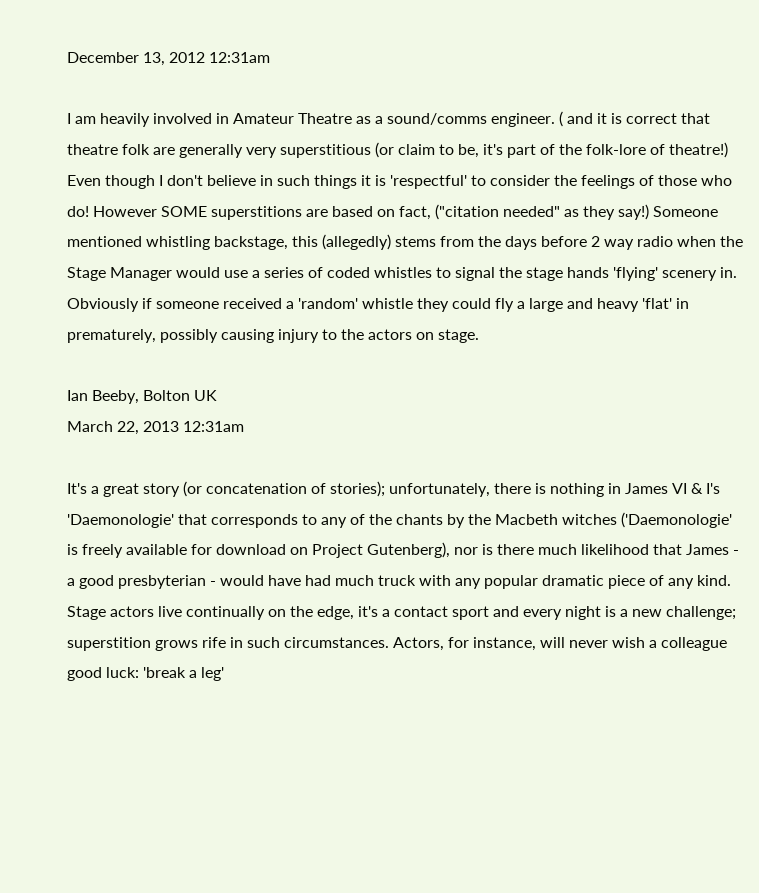December 13, 2012 12:31am

I am heavily involved in Amateur Theatre as a sound/comms engineer. ( and it is correct that theatre folk are generally very superstitious (or claim to be, it's part of the folk-lore of theatre!) Even though I don't believe in such things it is 'respectful' to consider the feelings of those who do! However SOME superstitions are based on fact, ("citation needed" as they say!) Someone mentioned whistling backstage, this (allegedly) stems from the days before 2 way radio when the Stage Manager would use a series of coded whistles to signal the stage hands 'flying' scenery in. Obviously if someone received a 'random' whistle they could fly a large and heavy 'flat' in prematurely, possibly causing injury to the actors on stage.

Ian Beeby, Bolton UK
March 22, 2013 12:31am

It's a great story (or concatenation of stories); unfortunately, there is nothing in James VI & I's 'Daemonologie' that corresponds to any of the chants by the Macbeth witches ('Daemonologie' is freely available for download on Project Gutenberg), nor is there much likelihood that James - a good presbyterian - would have had much truck with any popular dramatic piece of any kind. Stage actors live continually on the edge, it's a contact sport and every night is a new challenge; superstition grows rife in such circumstances. Actors, for instance, will never wish a colleague good luck: 'break a leg'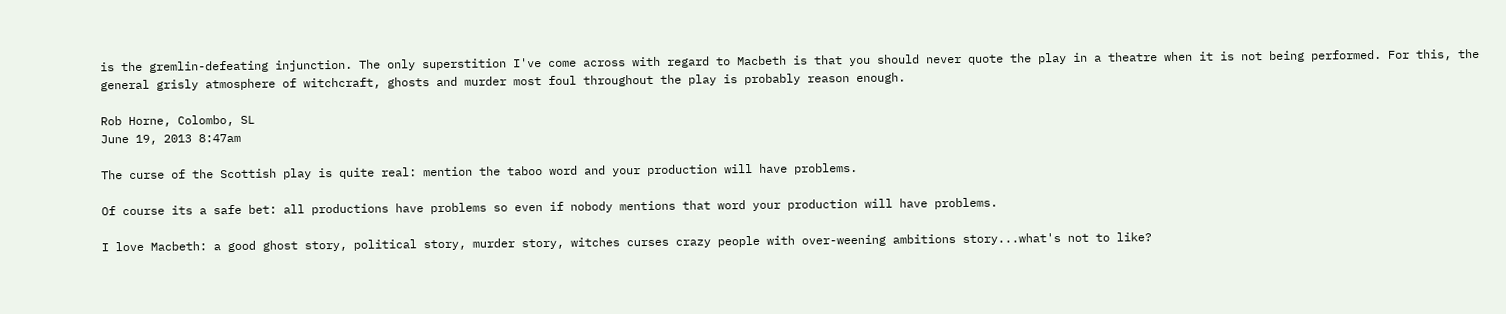is the gremlin-defeating injunction. The only superstition I've come across with regard to Macbeth is that you should never quote the play in a theatre when it is not being performed. For this, the general grisly atmosphere of witchcraft, ghosts and murder most foul throughout the play is probably reason enough.

Rob Horne, Colombo, SL
June 19, 2013 8:47am

The curse of the Scottish play is quite real: mention the taboo word and your production will have problems.

Of course its a safe bet: all productions have problems so even if nobody mentions that word your production will have problems.

I love Macbeth: a good ghost story, political story, murder story, witches curses crazy people with over-weening ambitions story...what's not to like?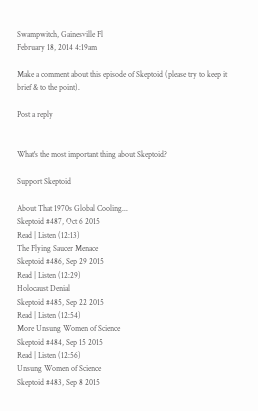Swampwitch, Gainesville Fl
February 18, 2014 4:19am

Make a comment about this episode of Skeptoid (please try to keep it brief & to the point).

Post a reply


What's the most important thing about Skeptoid?

Support Skeptoid

About That 1970s Global Cooling...
Skeptoid #487, Oct 6 2015
Read | Listen (12:13)
The Flying Saucer Menace
Skeptoid #486, Sep 29 2015
Read | Listen (12:29)
Holocaust Denial
Skeptoid #485, Sep 22 2015
Read | Listen (12:54)
More Unsung Women of Science
Skeptoid #484, Sep 15 2015
Read | Listen (12:56)
Unsung Women of Science
Skeptoid #483, Sep 8 2015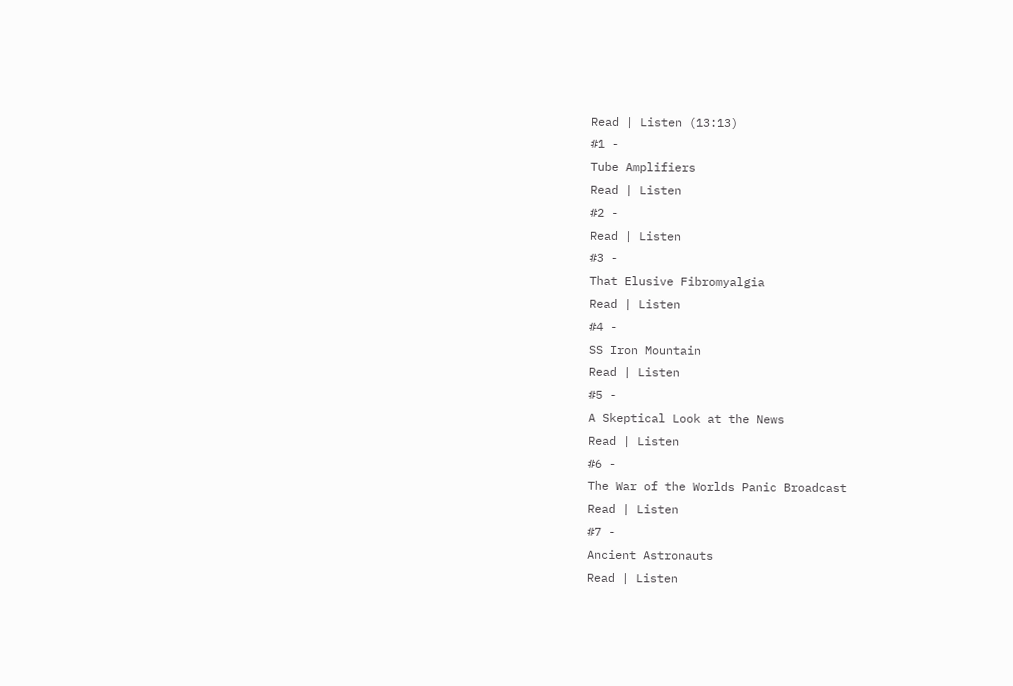Read | Listen (13:13)
#1 -
Tube Amplifiers
Read | Listen
#2 -
Read | Listen
#3 -
That Elusive Fibromyalgia
Read | Listen
#4 -
SS Iron Mountain
Read | Listen
#5 -
A Skeptical Look at the News
Read | Listen
#6 -
The War of the Worlds Panic Broadcast
Read | Listen
#7 -
Ancient Astronauts
Read | Listen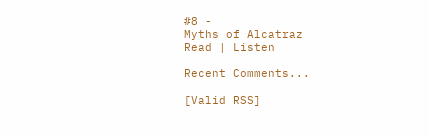#8 -
Myths of Alcatraz
Read | Listen

Recent Comments...

[Valid RSS]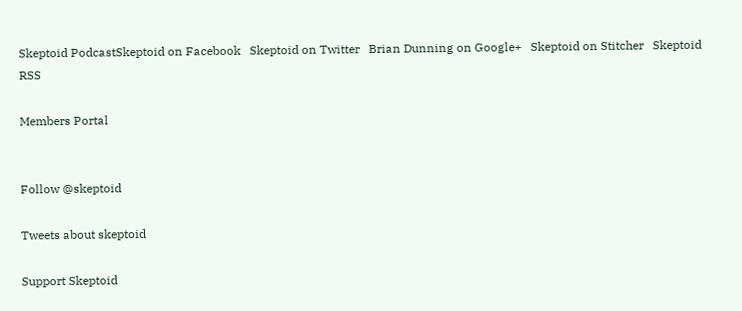Skeptoid PodcastSkeptoid on Facebook   Skeptoid on Twitter   Brian Dunning on Google+   Skeptoid on Stitcher   Skeptoid RSS

Members Portal


Follow @skeptoid

Tweets about skeptoid

Support Skeptoid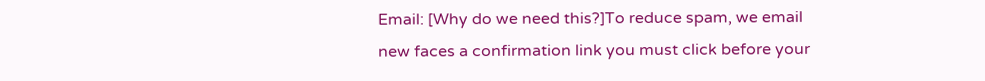Email: [Why do we need this?]To reduce spam, we email new faces a confirmation link you must click before your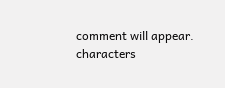comment will appear.
characters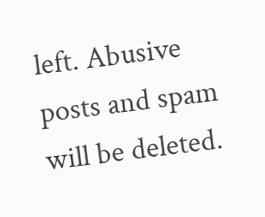left. Abusive posts and spam will be deleted.